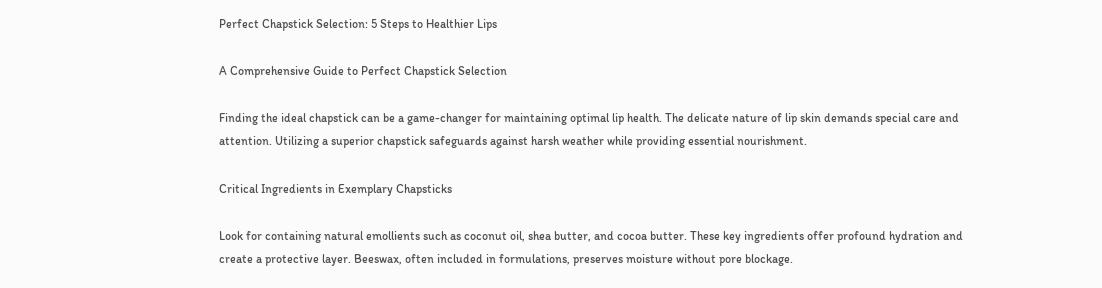Perfect Chapstick Selection: 5 Steps to Healthier Lips

A Comprehensive Guide to Perfect Chapstick Selection

Finding the ideal chapstick can be a game-changer for maintaining optimal lip health. The delicate nature of lip skin demands special care and attention. Utilizing a superior chapstick safeguards against harsh weather while providing essential nourishment.

Critical Ingredients in Exemplary Chapsticks

Look for containing natural emollients such as coconut oil, shea butter, and cocoa butter. These key ingredients offer profound hydration and create a protective layer. Beeswax, often included in formulations, preserves moisture without pore blockage.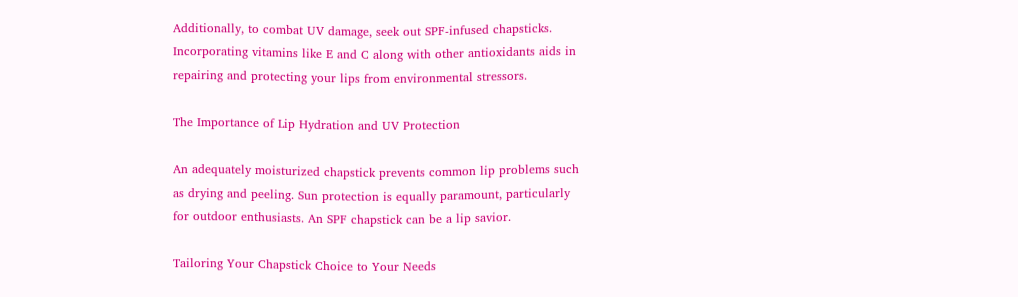Additionally, to combat UV damage, seek out SPF-infused chapsticks. Incorporating vitamins like E and C along with other antioxidants aids in repairing and protecting your lips from environmental stressors.

The Importance of Lip Hydration and UV Protection

An adequately moisturized chapstick prevents common lip problems such as drying and peeling. Sun protection is equally paramount, particularly for outdoor enthusiasts. An SPF chapstick can be a lip savior.

Tailoring Your Chapstick Choice to Your Needs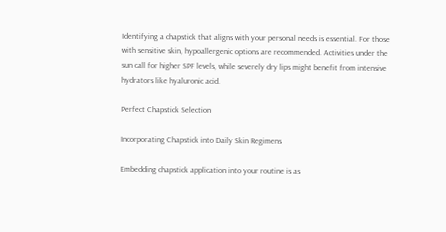Identifying a chapstick that aligns with your personal needs is essential. For those with sensitive skin, hypoallergenic options are recommended. Activities under the sun call for higher SPF levels, while severely dry lips might benefit from intensive hydrators like hyaluronic acid.

Perfect Chapstick Selection

Incorporating Chapstick into Daily Skin Regimens

Embedding chapstick application into your routine is as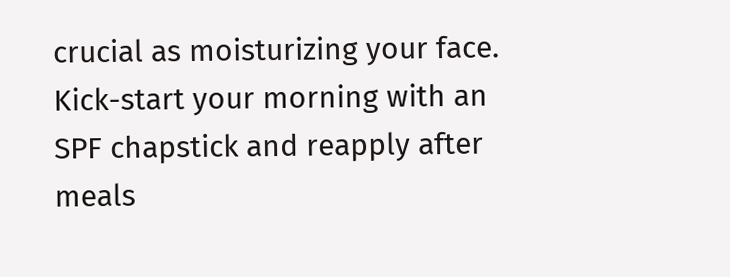crucial as moisturizing your face. Kick-start your morning with an SPF chapstick and reapply after meals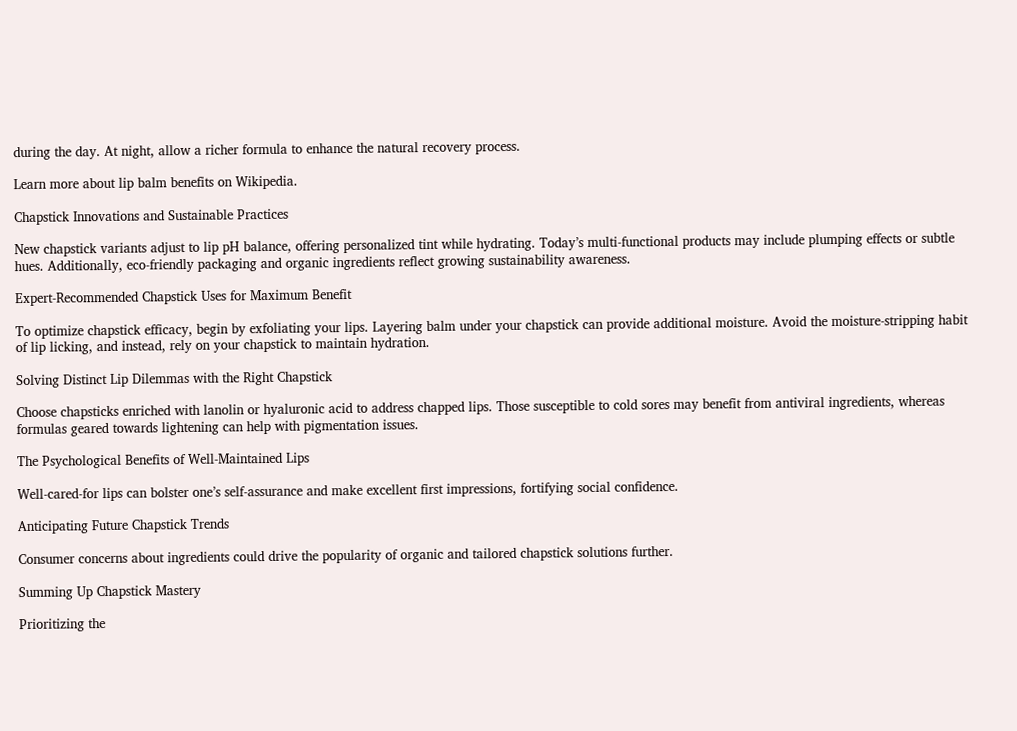during the day. At night, allow a richer formula to enhance the natural recovery process.

Learn more about lip balm benefits on Wikipedia.

Chapstick Innovations and Sustainable Practices

New chapstick variants adjust to lip pH balance, offering personalized tint while hydrating. Today’s multi-functional products may include plumping effects or subtle hues. Additionally, eco-friendly packaging and organic ingredients reflect growing sustainability awareness.

Expert-Recommended Chapstick Uses for Maximum Benefit

To optimize chapstick efficacy, begin by exfoliating your lips. Layering balm under your chapstick can provide additional moisture. Avoid the moisture-stripping habit of lip licking, and instead, rely on your chapstick to maintain hydration.

Solving Distinct Lip Dilemmas with the Right Chapstick

Choose chapsticks enriched with lanolin or hyaluronic acid to address chapped lips. Those susceptible to cold sores may benefit from antiviral ingredients, whereas formulas geared towards lightening can help with pigmentation issues.

The Psychological Benefits of Well-Maintained Lips

Well-cared-for lips can bolster one’s self-assurance and make excellent first impressions, fortifying social confidence.

Anticipating Future Chapstick Trends

Consumer concerns about ingredients could drive the popularity of organic and tailored chapstick solutions further.

Summing Up Chapstick Mastery

Prioritizing the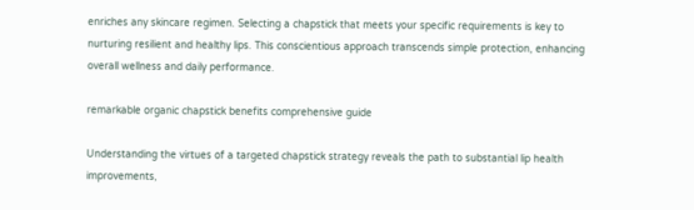enriches any skincare regimen. Selecting a chapstick that meets your specific requirements is key to nurturing resilient and healthy lips. This conscientious approach transcends simple protection, enhancing overall wellness and daily performance.

remarkable organic chapstick benefits comprehensive guide

Understanding the virtues of a targeted chapstick strategy reveals the path to substantial lip health improvements,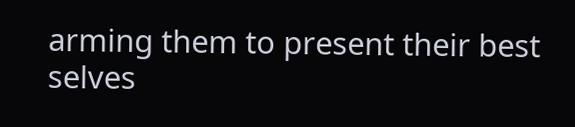arming them to present their best selves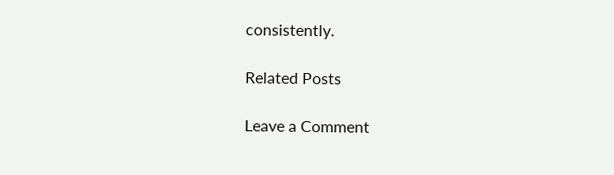consistently.

Related Posts

Leave a Comment